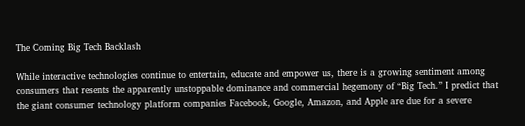The Coming Big Tech Backlash

While interactive technologies continue to entertain, educate and empower us, there is a growing sentiment among consumers that resents the apparently unstoppable dominance and commercial hegemony of “Big Tech.” I predict that the giant consumer technology platform companies Facebook, Google, Amazon, and Apple are due for a severe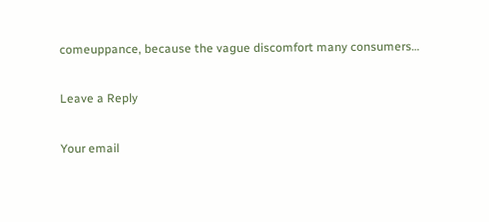comeuppance, because the vague discomfort many consumers…

Leave a Reply

Your email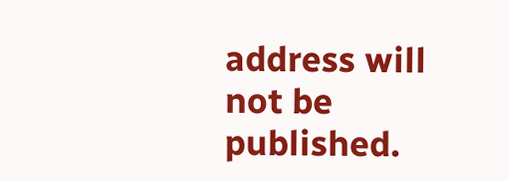address will not be published.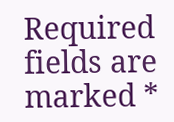Required fields are marked *